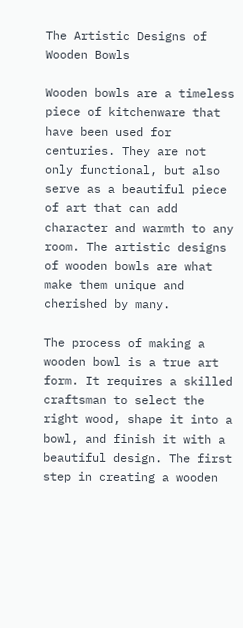The Artistic Designs of Wooden Bowls

Wooden bowls are a timeless piece of kitchenware that have been used for centuries. They are not only functional, but also serve as a beautiful piece of art that can add character and warmth to any room. The artistic designs of wooden bowls are what make them unique and cherished by many.

The process of making a wooden bowl is a true art form. It requires a skilled craftsman to select the right wood, shape it into a bowl, and finish it with a beautiful design. The first step in creating a wooden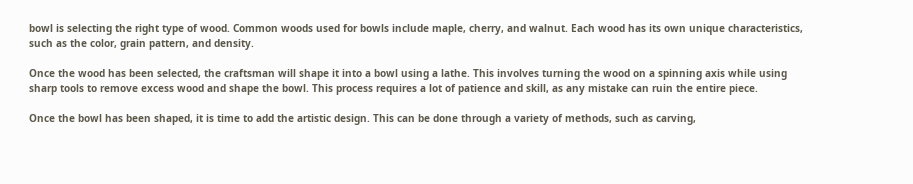bowl is selecting the right type of wood. Common woods used for bowls include maple, cherry, and walnut. Each wood has its own unique characteristics, such as the color, grain pattern, and density.

Once the wood has been selected, the craftsman will shape it into a bowl using a lathe. This involves turning the wood on a spinning axis while using sharp tools to remove excess wood and shape the bowl. This process requires a lot of patience and skill, as any mistake can ruin the entire piece.

Once the bowl has been shaped, it is time to add the artistic design. This can be done through a variety of methods, such as carving,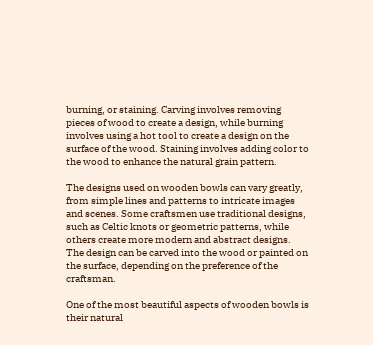burning, or staining. Carving involves removing pieces of wood to create a design, while burning involves using a hot tool to create a design on the surface of the wood. Staining involves adding color to the wood to enhance the natural grain pattern.

The designs used on wooden bowls can vary greatly, from simple lines and patterns to intricate images and scenes. Some craftsmen use traditional designs, such as Celtic knots or geometric patterns, while others create more modern and abstract designs. The design can be carved into the wood or painted on the surface, depending on the preference of the craftsman.

One of the most beautiful aspects of wooden bowls is their natural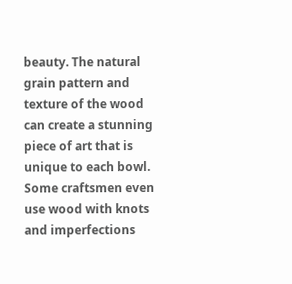beauty. The natural grain pattern and texture of the wood can create a stunning piece of art that is unique to each bowl. Some craftsmen even use wood with knots and imperfections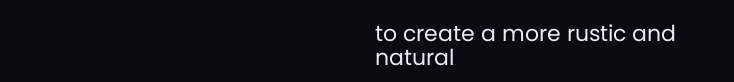to create a more rustic and natural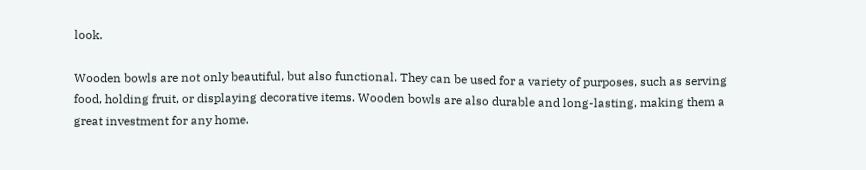look.

Wooden bowls are not only beautiful, but also functional. They can be used for a variety of purposes, such as serving food, holding fruit, or displaying decorative items. Wooden bowls are also durable and long-lasting, making them a great investment for any home.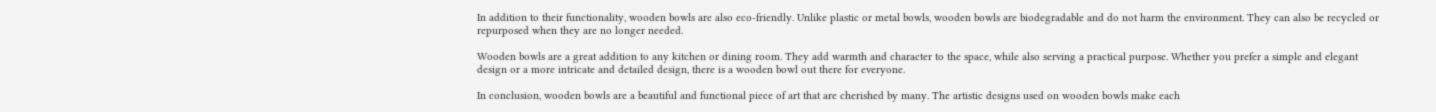In addition to their functionality, wooden bowls are also eco-friendly. Unlike plastic or metal bowls, wooden bowls are biodegradable and do not harm the environment. They can also be recycled or repurposed when they are no longer needed.

Wooden bowls are a great addition to any kitchen or dining room. They add warmth and character to the space, while also serving a practical purpose. Whether you prefer a simple and elegant design or a more intricate and detailed design, there is a wooden bowl out there for everyone.

In conclusion, wooden bowls are a beautiful and functional piece of art that are cherished by many. The artistic designs used on wooden bowls make each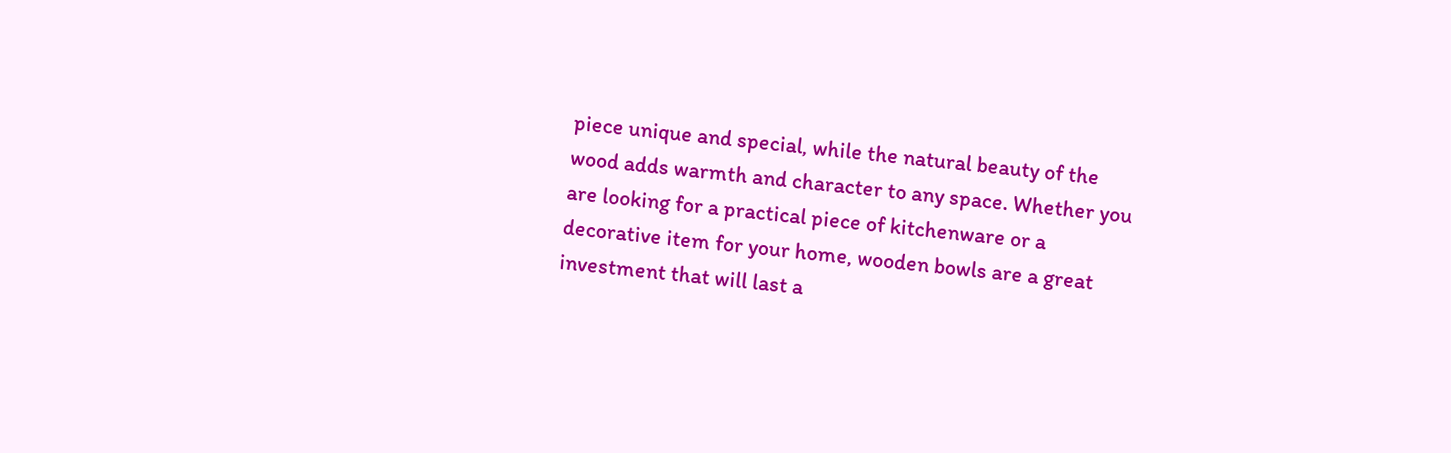piece unique and special, while the natural beauty of the wood adds warmth and character to any space. Whether you are looking for a practical piece of kitchenware or a decorative item for your home, wooden bowls are a great investment that will last a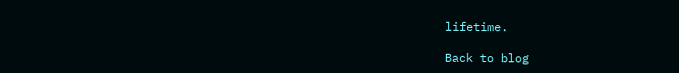lifetime.

Back to blog